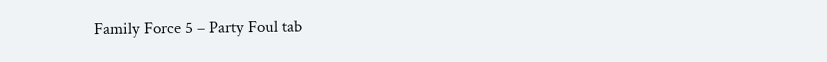Family Force 5 – Party Foul tab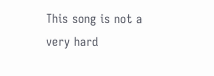This song is not a very hard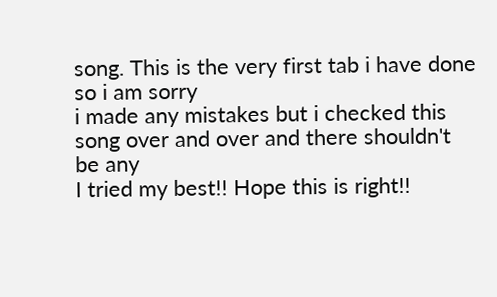song. This is the very first tab i have done so i am sorry
i made any mistakes but i checked this song over and over and there shouldn't be any
I tried my best!! Hope this is right!!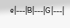e|---|B|---|G|---|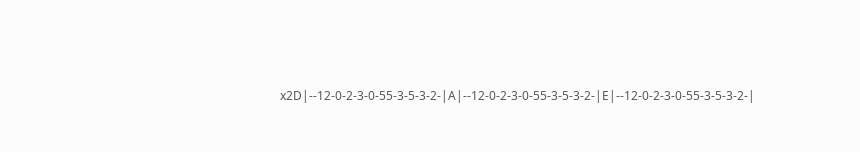x2D|--12-0-2-3-0-55-3-5-3-2-|A|--12-0-2-3-0-55-3-5-3-2-|E|--12-0-2-3-0-55-3-5-3-2-|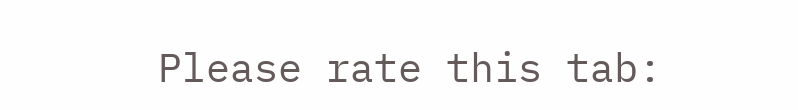Please rate this tab: